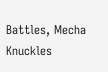Battles, Mecha Knuckles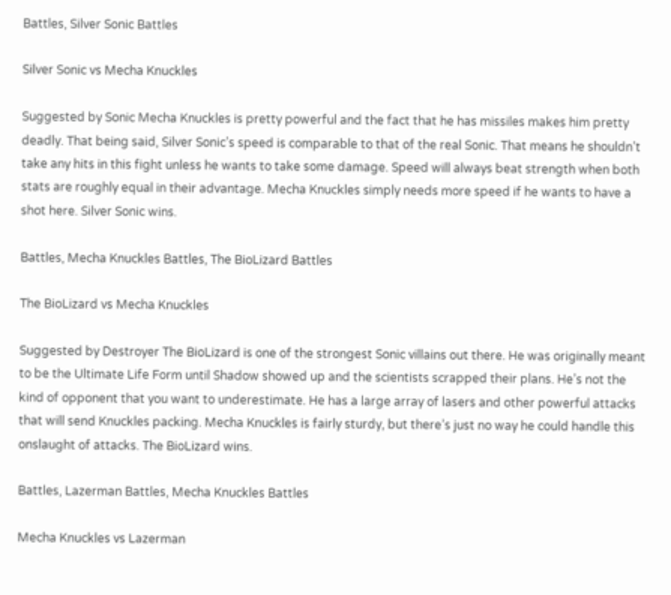Battles, Silver Sonic Battles

Silver Sonic vs Mecha Knuckles

Suggested by Sonic Mecha Knuckles is pretty powerful and the fact that he has missiles makes him pretty deadly. That being said, Silver Sonic’s speed is comparable to that of the real Sonic. That means he shouldn’t take any hits in this fight unless he wants to take some damage. Speed will always beat strength when both stats are roughly equal in their advantage. Mecha Knuckles simply needs more speed if he wants to have a shot here. Silver Sonic wins.

Battles, Mecha Knuckles Battles, The BioLizard Battles

The BioLizard vs Mecha Knuckles

Suggested by Destroyer The BioLizard is one of the strongest Sonic villains out there. He was originally meant to be the Ultimate Life Form until Shadow showed up and the scientists scrapped their plans. He’s not the kind of opponent that you want to underestimate. He has a large array of lasers and other powerful attacks that will send Knuckles packing. Mecha Knuckles is fairly sturdy, but there’s just no way he could handle this onslaught of attacks. The BioLizard wins.

Battles, Lazerman Battles, Mecha Knuckles Battles

Mecha Knuckles vs Lazerman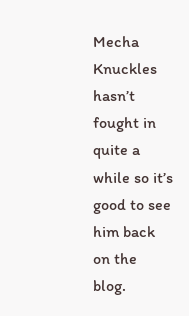Mecha Knuckles hasn’t fought in quite a while so it’s good to see him back on the blog.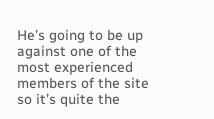He’s going to be up against one of the most experienced members of the site so it’s quite the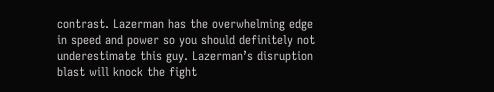contrast. Lazerman has the overwhelming edge in speed and power so you should definitely not underestimate this guy. Lazerman’s disruption blast will knock the fight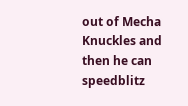out of Mecha Knuckles and then he can speedblitz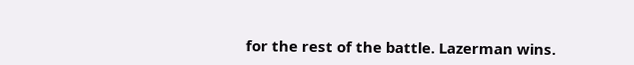for the rest of the battle. Lazerman wins.